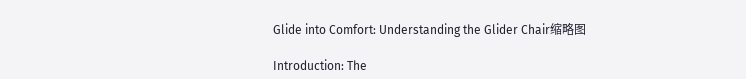Glide into Comfort: Understanding the Glider Chair缩略图

Introduction: The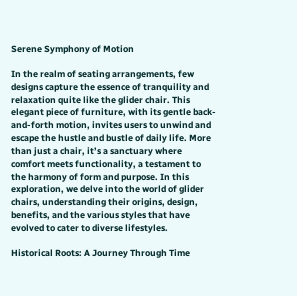Serene Symphony of Motion

In the realm of seating arrangements, few designs capture the essence of tranquility and relaxation quite like the glider chair. This elegant piece of furniture, with its gentle back-and-forth motion, invites users to unwind and escape the hustle and bustle of daily life. More than just a chair, it’s a sanctuary where comfort meets functionality, a testament to the harmony of form and purpose. In this exploration, we delve into the world of glider chairs, understanding their origins, design, benefits, and the various styles that have evolved to cater to diverse lifestyles.

Historical Roots: A Journey Through Time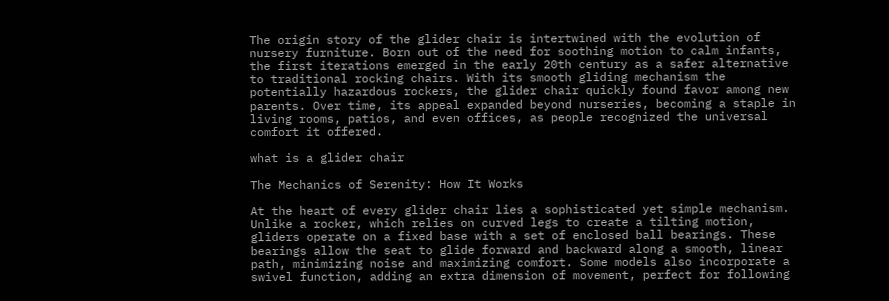The origin story of the glider chair is intertwined with the evolution of nursery furniture. Born out of the need for soothing motion to calm infants, the first iterations emerged in the early 20th century as a safer alternative to traditional rocking chairs. With its smooth gliding mechanism the potentially hazardous rockers, the glider chair quickly found favor among new parents. Over time, its appeal expanded beyond nurseries, becoming a staple in living rooms, patios, and even offices, as people recognized the universal comfort it offered.

what is a glider chair

The Mechanics of Serenity: How It Works

At the heart of every glider chair lies a sophisticated yet simple mechanism. Unlike a rocker, which relies on curved legs to create a tilting motion, gliders operate on a fixed base with a set of enclosed ball bearings. These bearings allow the seat to glide forward and backward along a smooth, linear path, minimizing noise and maximizing comfort. Some models also incorporate a swivel function, adding an extra dimension of movement, perfect for following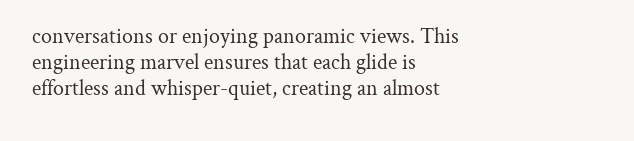conversations or enjoying panoramic views. This engineering marvel ensures that each glide is effortless and whisper-quiet, creating an almost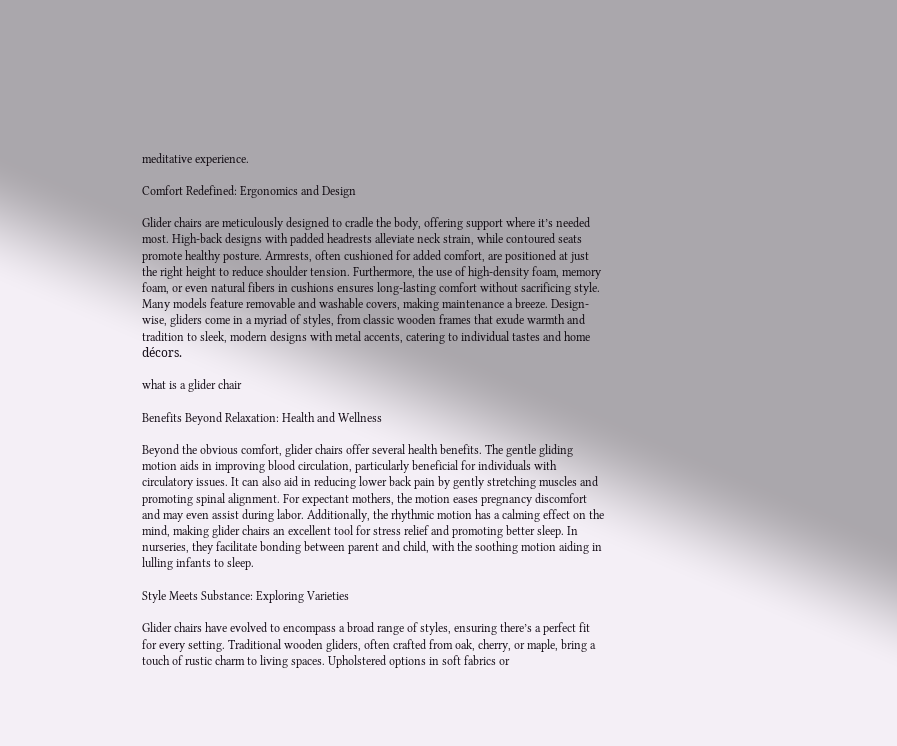meditative experience.

Comfort Redefined: Ergonomics and Design

Glider chairs are meticulously designed to cradle the body, offering support where it’s needed most. High-back designs with padded headrests alleviate neck strain, while contoured seats promote healthy posture. Armrests, often cushioned for added comfort, are positioned at just the right height to reduce shoulder tension. Furthermore, the use of high-density foam, memory foam, or even natural fibers in cushions ensures long-lasting comfort without sacrificing style. Many models feature removable and washable covers, making maintenance a breeze. Design-wise, gliders come in a myriad of styles, from classic wooden frames that exude warmth and tradition to sleek, modern designs with metal accents, catering to individual tastes and home décors.

what is a glider chair

Benefits Beyond Relaxation: Health and Wellness

Beyond the obvious comfort, glider chairs offer several health benefits. The gentle gliding motion aids in improving blood circulation, particularly beneficial for individuals with circulatory issues. It can also aid in reducing lower back pain by gently stretching muscles and promoting spinal alignment. For expectant mothers, the motion eases pregnancy discomfort and may even assist during labor. Additionally, the rhythmic motion has a calming effect on the mind, making glider chairs an excellent tool for stress relief and promoting better sleep. In nurseries, they facilitate bonding between parent and child, with the soothing motion aiding in lulling infants to sleep.

Style Meets Substance: Exploring Varieties

Glider chairs have evolved to encompass a broad range of styles, ensuring there’s a perfect fit for every setting. Traditional wooden gliders, often crafted from oak, cherry, or maple, bring a touch of rustic charm to living spaces. Upholstered options in soft fabrics or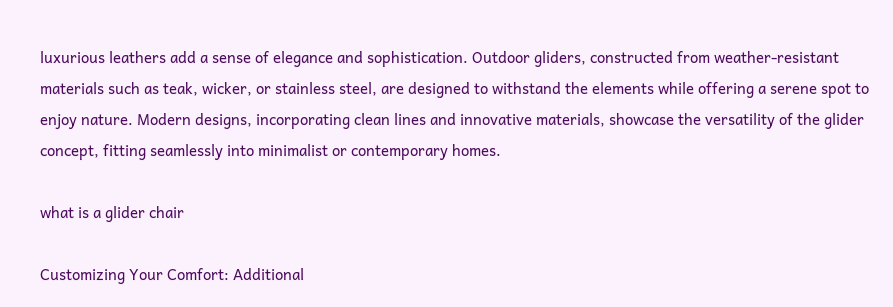luxurious leathers add a sense of elegance and sophistication. Outdoor gliders, constructed from weather-resistant materials such as teak, wicker, or stainless steel, are designed to withstand the elements while offering a serene spot to enjoy nature. Modern designs, incorporating clean lines and innovative materials, showcase the versatility of the glider concept, fitting seamlessly into minimalist or contemporary homes.

what is a glider chair

Customizing Your Comfort: Additional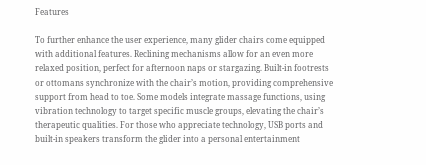Features

To further enhance the user experience, many glider chairs come equipped with additional features. Reclining mechanisms allow for an even more relaxed position, perfect for afternoon naps or stargazing. Built-in footrests or ottomans synchronize with the chair’s motion, providing comprehensive support from head to toe. Some models integrate massage functions, using vibration technology to target specific muscle groups, elevating the chair’s therapeutic qualities. For those who appreciate technology, USB ports and built-in speakers transform the glider into a personal entertainment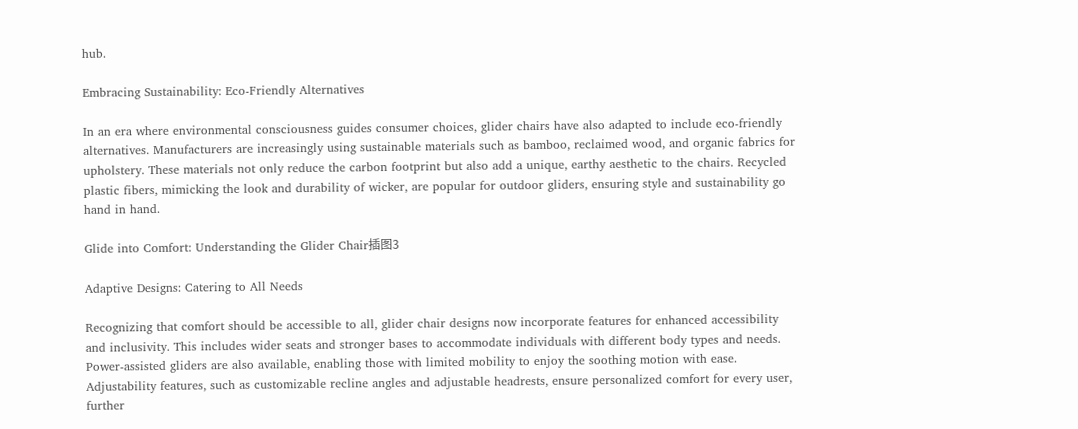hub.

Embracing Sustainability: Eco-Friendly Alternatives

In an era where environmental consciousness guides consumer choices, glider chairs have also adapted to include eco-friendly alternatives. Manufacturers are increasingly using sustainable materials such as bamboo, reclaimed wood, and organic fabrics for upholstery. These materials not only reduce the carbon footprint but also add a unique, earthy aesthetic to the chairs. Recycled plastic fibers, mimicking the look and durability of wicker, are popular for outdoor gliders, ensuring style and sustainability go hand in hand.

Glide into Comfort: Understanding the Glider Chair插图3

Adaptive Designs: Catering to All Needs

Recognizing that comfort should be accessible to all, glider chair designs now incorporate features for enhanced accessibility and inclusivity. This includes wider seats and stronger bases to accommodate individuals with different body types and needs. Power-assisted gliders are also available, enabling those with limited mobility to enjoy the soothing motion with ease. Adjustability features, such as customizable recline angles and adjustable headrests, ensure personalized comfort for every user, further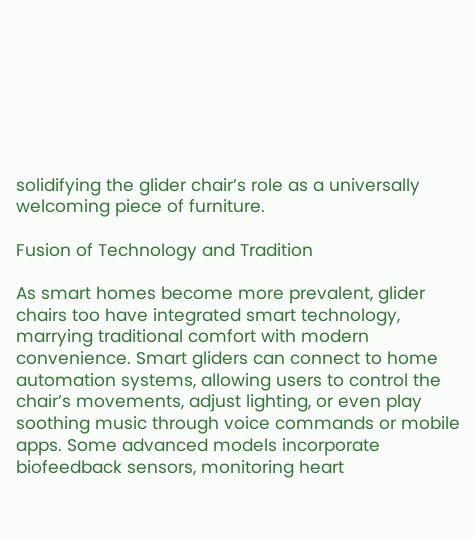solidifying the glider chair’s role as a universally welcoming piece of furniture.

Fusion of Technology and Tradition

As smart homes become more prevalent, glider chairs too have integrated smart technology, marrying traditional comfort with modern convenience. Smart gliders can connect to home automation systems, allowing users to control the chair’s movements, adjust lighting, or even play soothing music through voice commands or mobile apps. Some advanced models incorporate biofeedback sensors, monitoring heart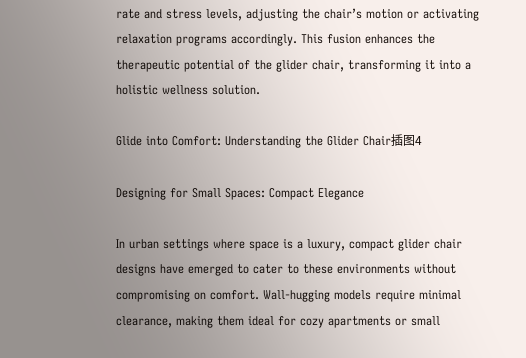rate and stress levels, adjusting the chair’s motion or activating relaxation programs accordingly. This fusion enhances the therapeutic potential of the glider chair, transforming it into a holistic wellness solution.

Glide into Comfort: Understanding the Glider Chair插图4

Designing for Small Spaces: Compact Elegance

In urban settings where space is a luxury, compact glider chair designs have emerged to cater to these environments without compromising on comfort. Wall-hugging models require minimal clearance, making them ideal for cozy apartments or small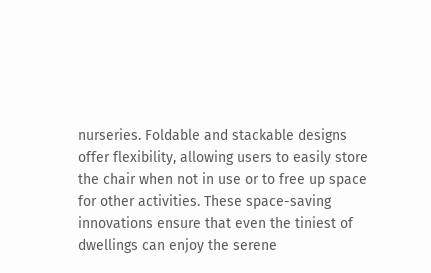nurseries. Foldable and stackable designs offer flexibility, allowing users to easily store the chair when not in use or to free up space for other activities. These space-saving innovations ensure that even the tiniest of dwellings can enjoy the serene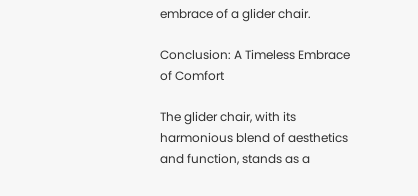embrace of a glider chair.

Conclusion: A Timeless Embrace of Comfort

The glider chair, with its harmonious blend of aesthetics and function, stands as a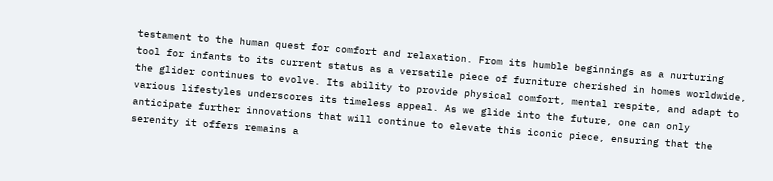testament to the human quest for comfort and relaxation. From its humble beginnings as a nurturing tool for infants to its current status as a versatile piece of furniture cherished in homes worldwide, the glider continues to evolve. Its ability to provide physical comfort, mental respite, and adapt to various lifestyles underscores its timeless appeal. As we glide into the future, one can only anticipate further innovations that will continue to elevate this iconic piece, ensuring that the serenity it offers remains a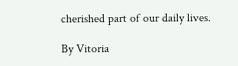cherished part of our daily lives.

By Vitoria